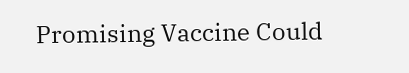Promising Vaccine Could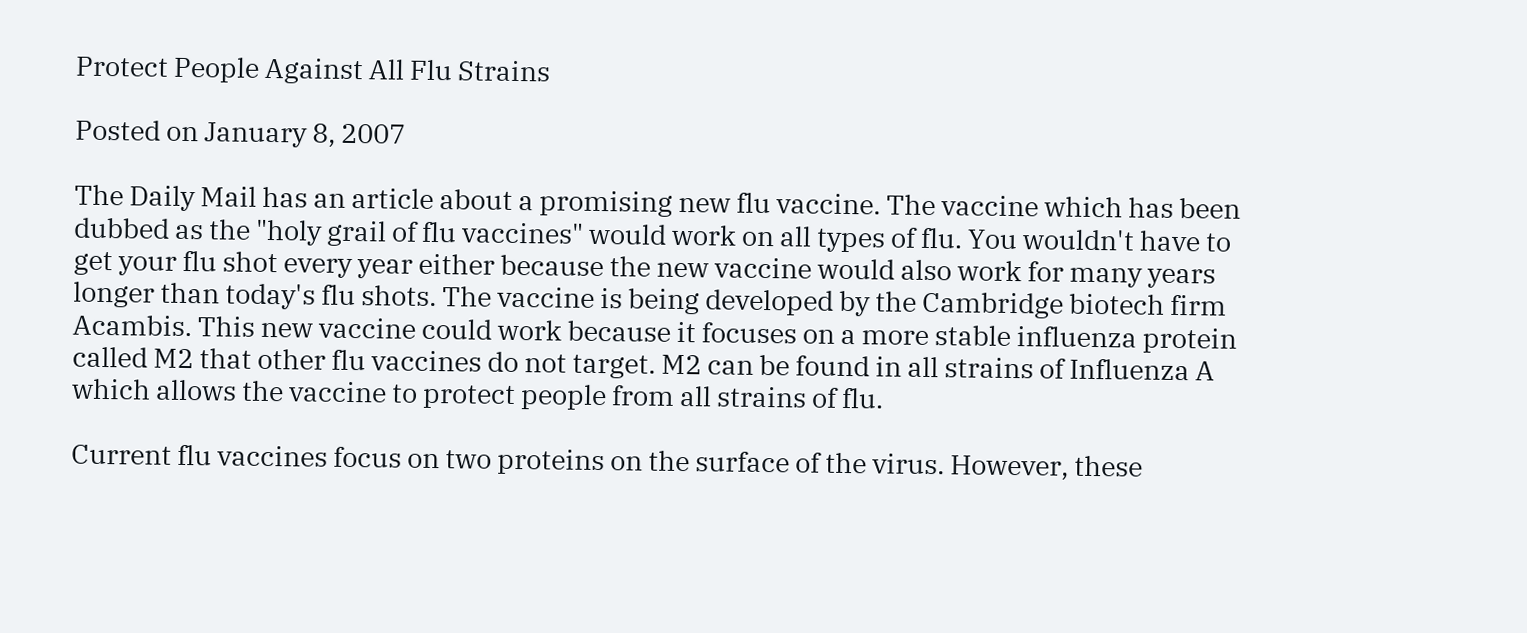Protect People Against All Flu Strains

Posted on January 8, 2007

The Daily Mail has an article about a promising new flu vaccine. The vaccine which has been dubbed as the "holy grail of flu vaccines" would work on all types of flu. You wouldn't have to get your flu shot every year either because the new vaccine would also work for many years longer than today's flu shots. The vaccine is being developed by the Cambridge biotech firm Acambis. This new vaccine could work because it focuses on a more stable influenza protein called M2 that other flu vaccines do not target. M2 can be found in all strains of Influenza A which allows the vaccine to protect people from all strains of flu.

Current flu vaccines focus on two proteins on the surface of the virus. However, these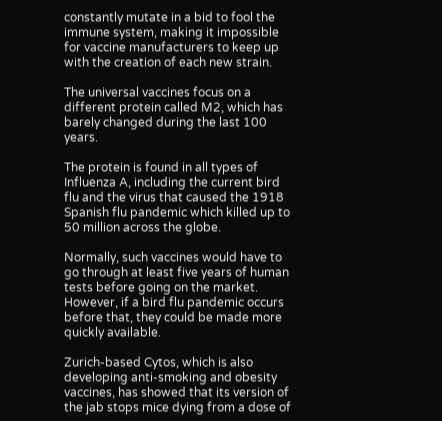constantly mutate in a bid to fool the immune system, making it impossible for vaccine manufacturers to keep up with the creation of each new strain.

The universal vaccines focus on a different protein called M2, which has barely changed during the last 100 years.

The protein is found in all types of Influenza A, including the current bird flu and the virus that caused the 1918 Spanish flu pandemic which killed up to 50 million across the globe.

Normally, such vaccines would have to go through at least five years of human tests before going on the market. However, if a bird flu pandemic occurs before that, they could be made more quickly available.

Zurich-based Cytos, which is also developing anti-smoking and obesity vaccines, has showed that its version of the jab stops mice dying from a dose of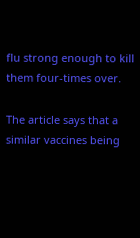flu strong enough to kill them four-times over.

The article says that a similar vaccines being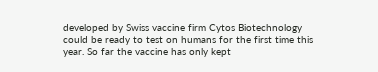developed by Swiss vaccine firm Cytos Biotechnology could be ready to test on humans for the first time this year. So far the vaccine has only kept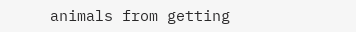animals from getting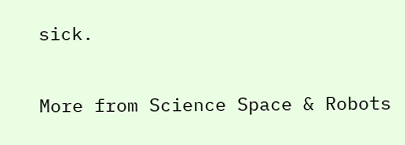sick.

More from Science Space & Robots